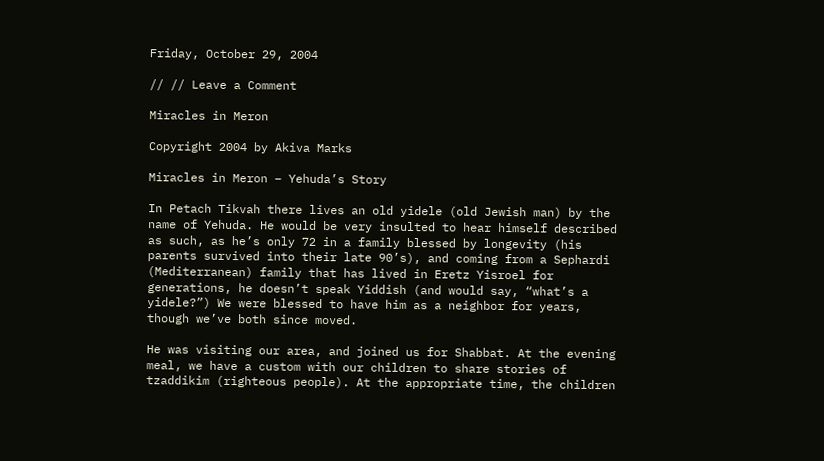Friday, October 29, 2004

// // Leave a Comment

Miracles in Meron

Copyright 2004 by Akiva Marks

Miracles in Meron – Yehuda’s Story

In Petach Tikvah there lives an old yidele (old Jewish man) by the name of Yehuda. He would be very insulted to hear himself described as such, as he’s only 72 in a family blessed by longevity (his parents survived into their late 90’s), and coming from a Sephardi (Mediterranean) family that has lived in Eretz Yisroel for generations, he doesn’t speak Yiddish (and would say, “what’s a yidele?”) We were blessed to have him as a neighbor for years, though we’ve both since moved.

He was visiting our area, and joined us for Shabbat. At the evening meal, we have a custom with our children to share stories of tzaddikim (righteous people). At the appropriate time, the children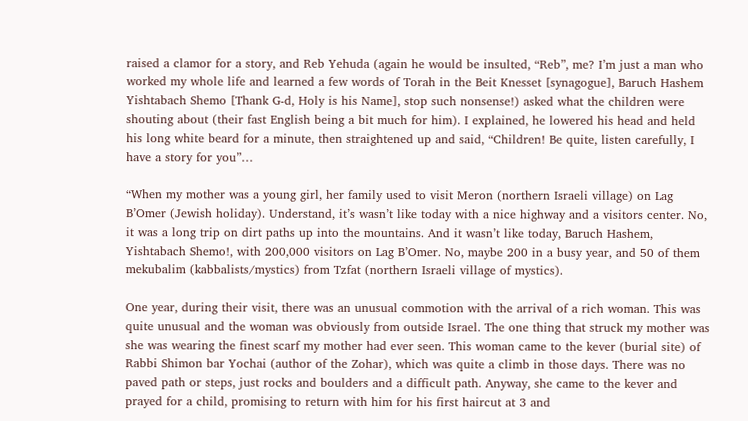raised a clamor for a story, and Reb Yehuda (again he would be insulted, “Reb”, me? I’m just a man who worked my whole life and learned a few words of Torah in the Beit Knesset [synagogue], Baruch Hashem Yishtabach Shemo [Thank G-d, Holy is his Name], stop such nonsense!) asked what the children were shouting about (their fast English being a bit much for him). I explained, he lowered his head and held his long white beard for a minute, then straightened up and said, “Children! Be quite, listen carefully, I have a story for you”…

“When my mother was a young girl, her family used to visit Meron (northern Israeli village) on Lag B’Omer (Jewish holiday). Understand, it’s wasn’t like today with a nice highway and a visitors center. No, it was a long trip on dirt paths up into the mountains. And it wasn’t like today, Baruch Hashem, Yishtabach Shemo!, with 200,000 visitors on Lag B’Omer. No, maybe 200 in a busy year, and 50 of them mekubalim (kabbalists/mystics) from Tzfat (northern Israeli village of mystics).

One year, during their visit, there was an unusual commotion with the arrival of a rich woman. This was quite unusual and the woman was obviously from outside Israel. The one thing that struck my mother was she was wearing the finest scarf my mother had ever seen. This woman came to the kever (burial site) of Rabbi Shimon bar Yochai (author of the Zohar), which was quite a climb in those days. There was no paved path or steps, just rocks and boulders and a difficult path. Anyway, she came to the kever and prayed for a child, promising to return with him for his first haircut at 3 and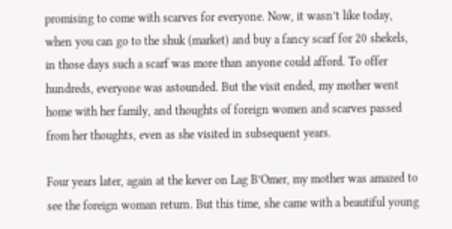promising to come with scarves for everyone. Now, it wasn’t like today, when you can go to the shuk (market) and buy a fancy scarf for 20 shekels, in those days such a scarf was more than anyone could afford. To offer hundreds, everyone was astounded. But the visit ended, my mother went home with her family, and thoughts of foreign women and scarves passed from her thoughts, even as she visited in subsequent years.

Four years later, again at the kever on Lag B’Omer, my mother was amazed to see the foreign woman return. But this time, she came with a beautiful young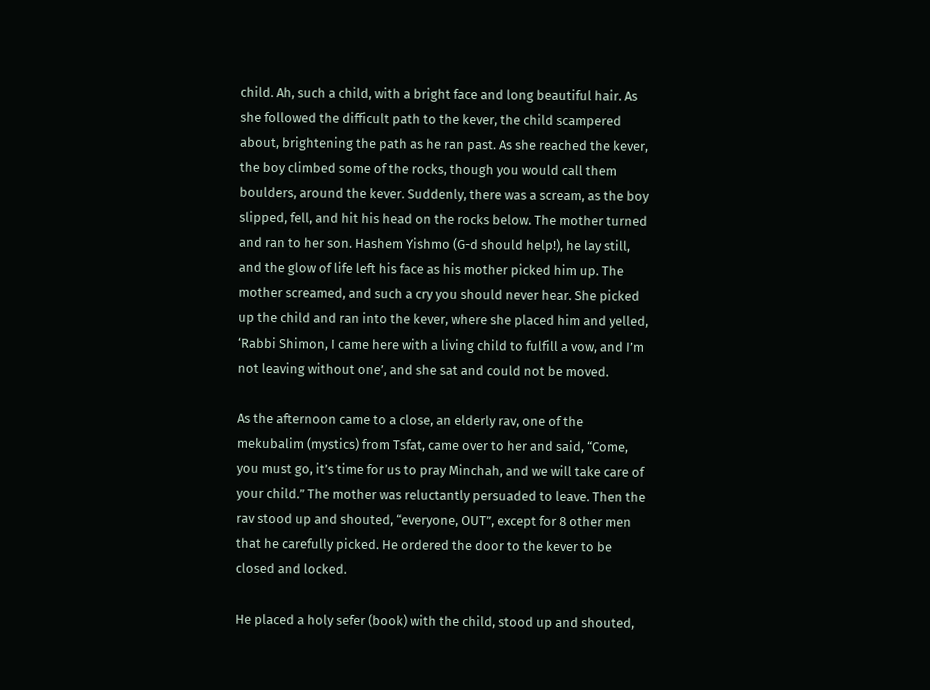child. Ah, such a child, with a bright face and long beautiful hair. As she followed the difficult path to the kever, the child scampered about, brightening the path as he ran past. As she reached the kever, the boy climbed some of the rocks, though you would call them boulders, around the kever. Suddenly, there was a scream, as the boy slipped, fell, and hit his head on the rocks below. The mother turned and ran to her son. Hashem Yishmo (G-d should help!), he lay still, and the glow of life left his face as his mother picked him up. The mother screamed, and such a cry you should never hear. She picked up the child and ran into the kever, where she placed him and yelled, ‘Rabbi Shimon, I came here with a living child to fulfill a vow, and I’m not leaving without one’, and she sat and could not be moved.

As the afternoon came to a close, an elderly rav, one of the mekubalim (mystics) from Tsfat, came over to her and said, “Come, you must go, it’s time for us to pray Minchah, and we will take care of your child.” The mother was reluctantly persuaded to leave. Then the rav stood up and shouted, “everyone, OUT”, except for 8 other men that he carefully picked. He ordered the door to the kever to be closed and locked.

He placed a holy sefer (book) with the child, stood up and shouted,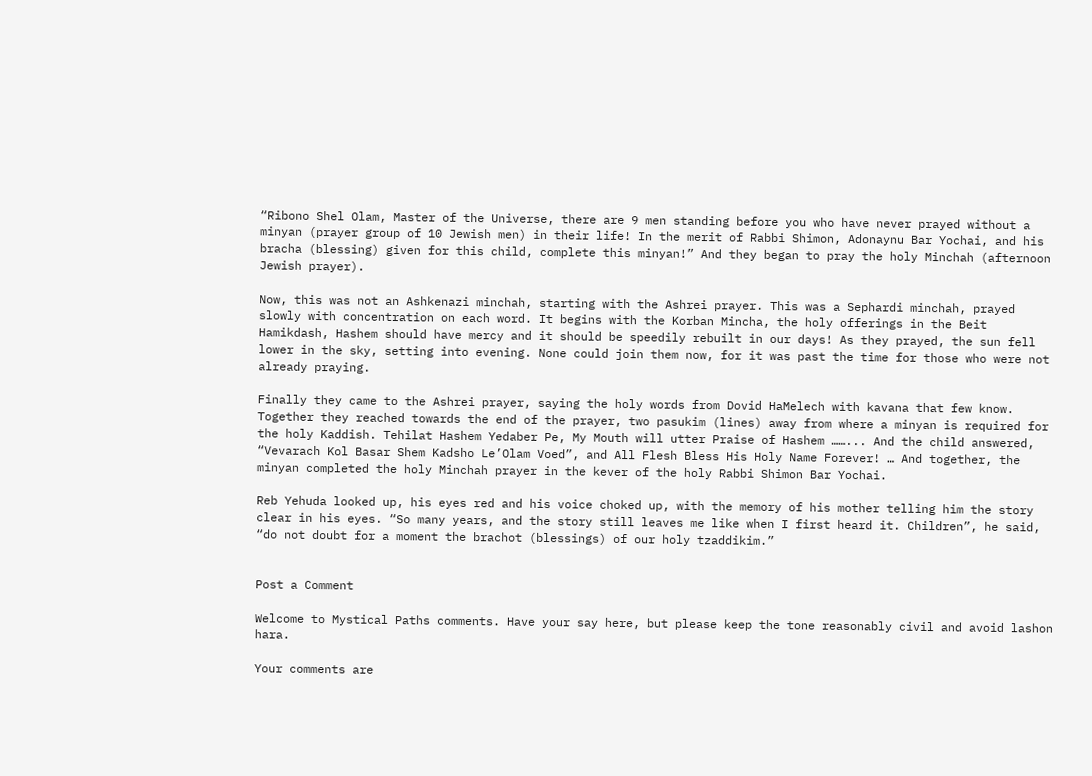“Ribono Shel Olam, Master of the Universe, there are 9 men standing before you who have never prayed without a minyan (prayer group of 10 Jewish men) in their life! In the merit of Rabbi Shimon, Adonaynu Bar Yochai, and his bracha (blessing) given for this child, complete this minyan!” And they began to pray the holy Minchah (afternoon Jewish prayer).

Now, this was not an Ashkenazi minchah, starting with the Ashrei prayer. This was a Sephardi minchah, prayed slowly with concentration on each word. It begins with the Korban Mincha, the holy offerings in the Beit Hamikdash, Hashem should have mercy and it should be speedily rebuilt in our days! As they prayed, the sun fell lower in the sky, setting into evening. None could join them now, for it was past the time for those who were not already praying.

Finally they came to the Ashrei prayer, saying the holy words from Dovid HaMelech with kavana that few know. Together they reached towards the end of the prayer, two pasukim (lines) away from where a minyan is required for the holy Kaddish. Tehilat Hashem Yedaber Pe, My Mouth will utter Praise of Hashem ……... And the child answered, “Vevarach Kol Basar Shem Kadsho Le’Olam Voed”, and All Flesh Bless His Holy Name Forever! … And together, the minyan completed the holy Minchah prayer in the kever of the holy Rabbi Shimon Bar Yochai.

Reb Yehuda looked up, his eyes red and his voice choked up, with the memory of his mother telling him the story clear in his eyes. “So many years, and the story still leaves me like when I first heard it. Children”, he said, “do not doubt for a moment the brachot (blessings) of our holy tzaddikim.”


Post a Comment

Welcome to Mystical Paths comments. Have your say here, but please keep the tone reasonably civil and avoid lashon hara.

Your comments are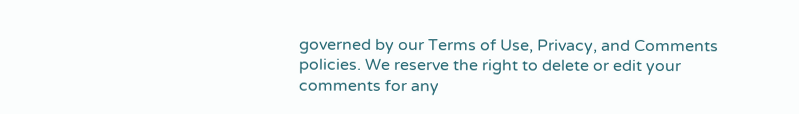governed by our Terms of Use, Privacy, and Comments policies. We reserve the right to delete or edit your comments for any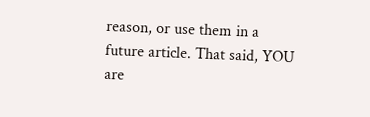reason, or use them in a future article. That said, YOU are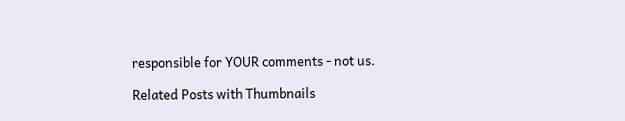responsible for YOUR comments - not us.

Related Posts with Thumbnails